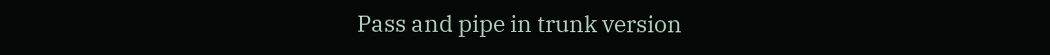Pass and pipe in trunk version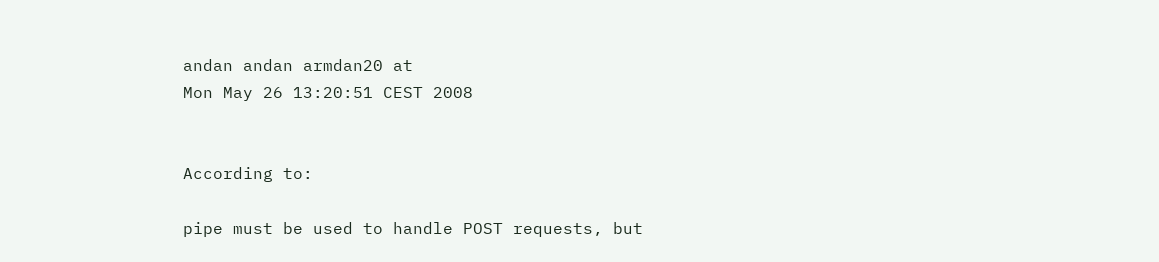andan andan armdan20 at
Mon May 26 13:20:51 CEST 2008


According to:

pipe must be used to handle POST requests, but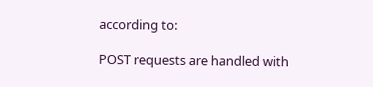according to:

POST requests are handled with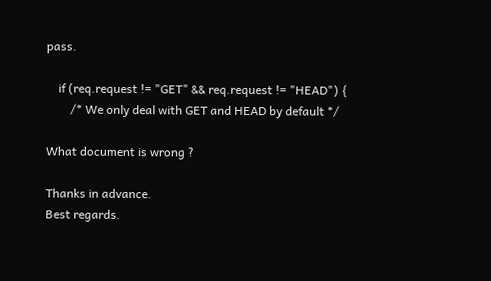pass.

    if (req.request != "GET" && req.request != "HEAD") {
        /* We only deal with GET and HEAD by default */

What document is wrong ?

Thanks in advance.
Best regards.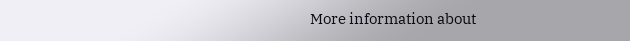More information about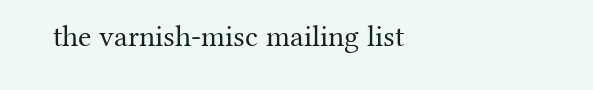the varnish-misc mailing list